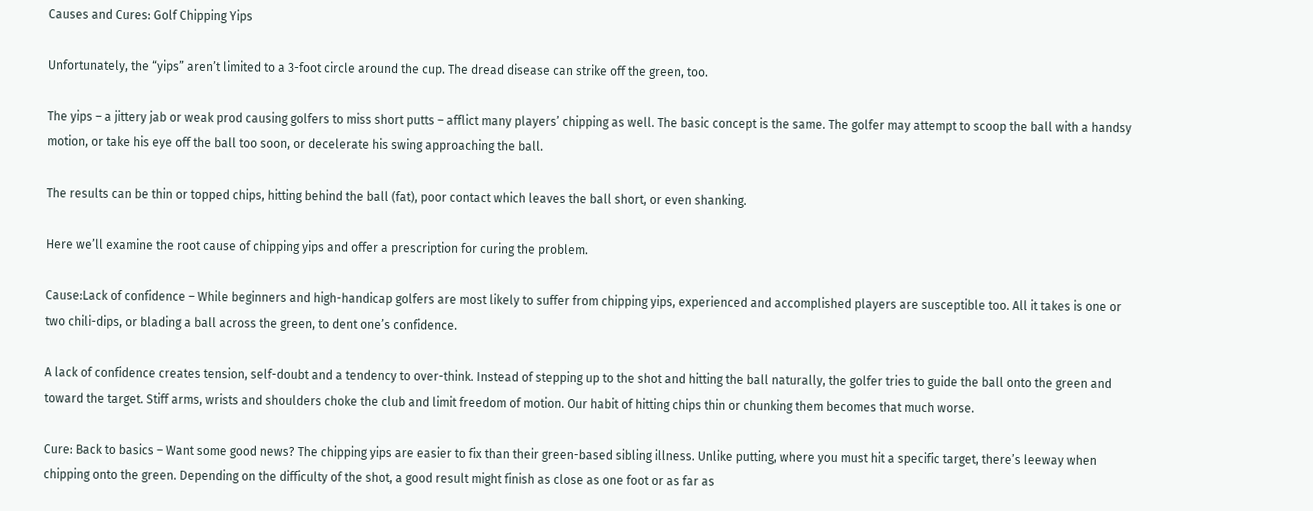Causes and Cures: Golf Chipping Yips

Unfortunately, the “yips” aren’t limited to a 3-foot circle around the cup. The dread disease can strike off the green, too.

The yips – a jittery jab or weak prod causing golfers to miss short putts – afflict many players’ chipping as well. The basic concept is the same. The golfer may attempt to scoop the ball with a handsy motion, or take his eye off the ball too soon, or decelerate his swing approaching the ball.

The results can be thin or topped chips, hitting behind the ball (fat), poor contact which leaves the ball short, or even shanking.

Here we’ll examine the root cause of chipping yips and offer a prescription for curing the problem.

Cause:Lack of confidence – While beginners and high-handicap golfers are most likely to suffer from chipping yips, experienced and accomplished players are susceptible too. All it takes is one or two chili-dips, or blading a ball across the green, to dent one’s confidence.

A lack of confidence creates tension, self-doubt and a tendency to over-think. Instead of stepping up to the shot and hitting the ball naturally, the golfer tries to guide the ball onto the green and toward the target. Stiff arms, wrists and shoulders choke the club and limit freedom of motion. Our habit of hitting chips thin or chunking them becomes that much worse.

Cure: Back to basics – Want some good news? The chipping yips are easier to fix than their green-based sibling illness. Unlike putting, where you must hit a specific target, there’s leeway when chipping onto the green. Depending on the difficulty of the shot, a good result might finish as close as one foot or as far as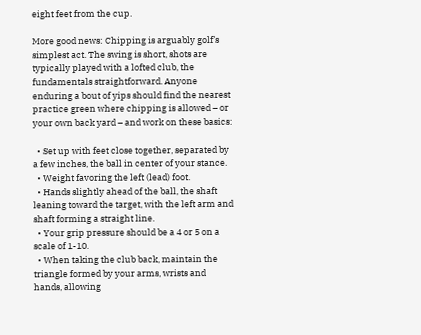eight feet from the cup.

More good news: Chipping is arguably golf’s simplest act. The swing is short, shots are typically played with a lofted club, the fundamentals straightforward. Anyone enduring a bout of yips should find the nearest practice green where chipping is allowed – or your own back yard – and work on these basics:

  • Set up with feet close together, separated by a few inches, the ball in center of your stance.
  • Weight favoring the left (lead) foot.
  • Hands slightly ahead of the ball, the shaft leaning toward the target, with the left arm and shaft forming a straight line.
  • Your grip pressure should be a 4 or 5 on a scale of 1-10.
  • When taking the club back, maintain the triangle formed by your arms, wrists and hands, allowing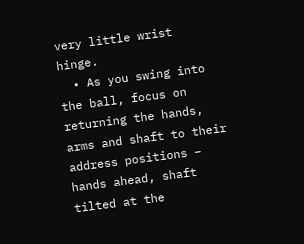very little wrist hinge.
  • As you swing into the ball, focus on returning the hands, arms and shaft to their address positions – hands ahead, shaft tilted at the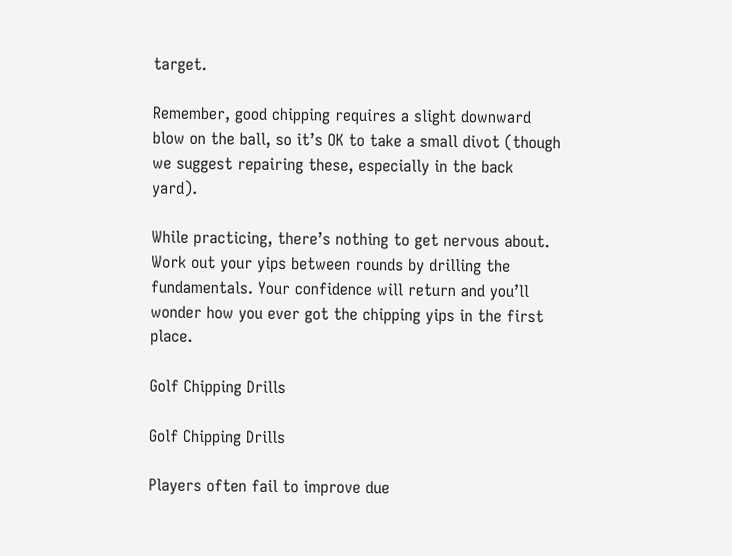target.

Remember, good chipping requires a slight downward blow on the ball, so it’s OK to take a small divot (though we suggest repairing these, especially in the back yard).

While practicing, there’s nothing to get nervous about. Work out your yips between rounds by drilling the fundamentals. Your confidence will return and you’ll wonder how you ever got the chipping yips in the first place.

Golf Chipping Drills

Golf Chipping Drills

Players often fail to improve due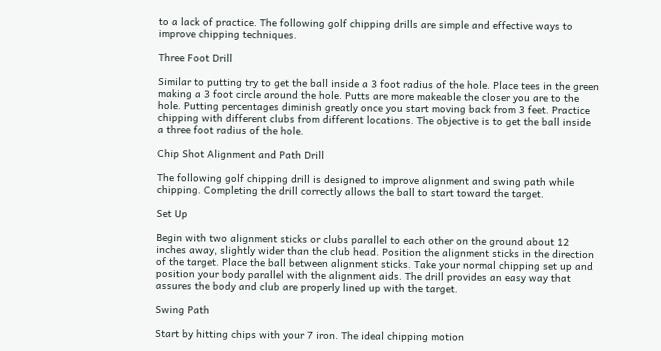to a lack of practice. The following golf chipping drills are simple and effective ways to improve chipping techniques.

Three Foot Drill

Similar to putting try to get the ball inside a 3 foot radius of the hole. Place tees in the green making a 3 foot circle around the hole. Putts are more makeable the closer you are to the hole. Putting percentages diminish greatly once you start moving back from 3 feet. Practice chipping with different clubs from different locations. The objective is to get the ball inside a three foot radius of the hole.

Chip Shot Alignment and Path Drill

The following golf chipping drill is designed to improve alignment and swing path while chipping. Completing the drill correctly allows the ball to start toward the target.

Set Up

Begin with two alignment sticks or clubs parallel to each other on the ground about 12 inches away, slightly wider than the club head. Position the alignment sticks in the direction of the target. Place the ball between alignment sticks. Take your normal chipping set up and position your body parallel with the alignment aids. The drill provides an easy way that assures the body and club are properly lined up with the target.

Swing Path

Start by hitting chips with your 7 iron. The ideal chipping motion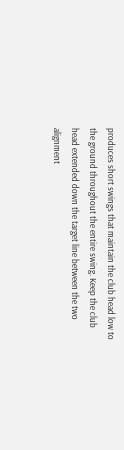produces short swings that maintain the club head low to the ground throughout the entire swing. Keep the club head extended down the target line between the two alignment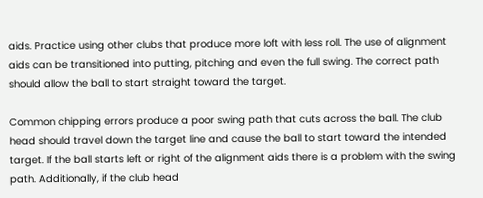aids. Practice using other clubs that produce more loft with less roll. The use of alignment aids can be transitioned into putting, pitching and even the full swing. The correct path should allow the ball to start straight toward the target.

Common chipping errors produce a poor swing path that cuts across the ball. The club head should travel down the target line and cause the ball to start toward the intended target. If the ball starts left or right of the alignment aids there is a problem with the swing path. Additionally, if the club head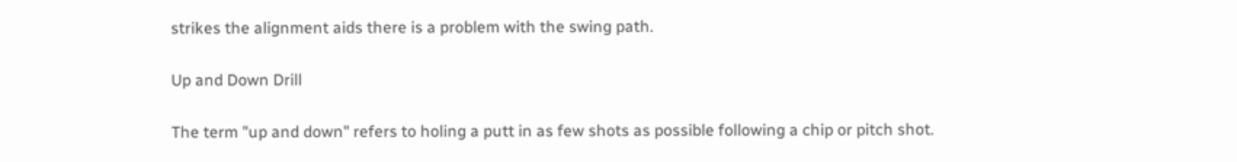strikes the alignment aids there is a problem with the swing path.

Up and Down Drill

The term "up and down" refers to holing a putt in as few shots as possible following a chip or pitch shot.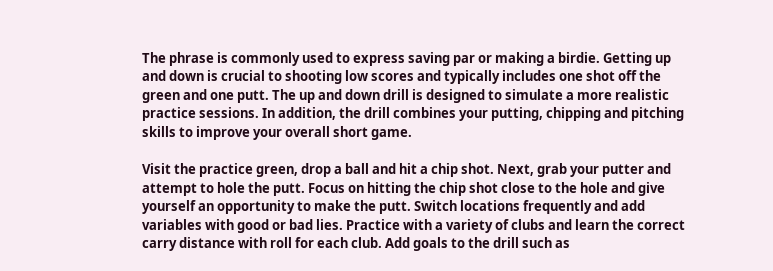The phrase is commonly used to express saving par or making a birdie. Getting up and down is crucial to shooting low scores and typically includes one shot off the green and one putt. The up and down drill is designed to simulate a more realistic practice sessions. In addition, the drill combines your putting, chipping and pitching skills to improve your overall short game.

Visit the practice green, drop a ball and hit a chip shot. Next, grab your putter and attempt to hole the putt. Focus on hitting the chip shot close to the hole and give yourself an opportunity to make the putt. Switch locations frequently and add variables with good or bad lies. Practice with a variety of clubs and learn the correct carry distance with roll for each club. Add goals to the drill such as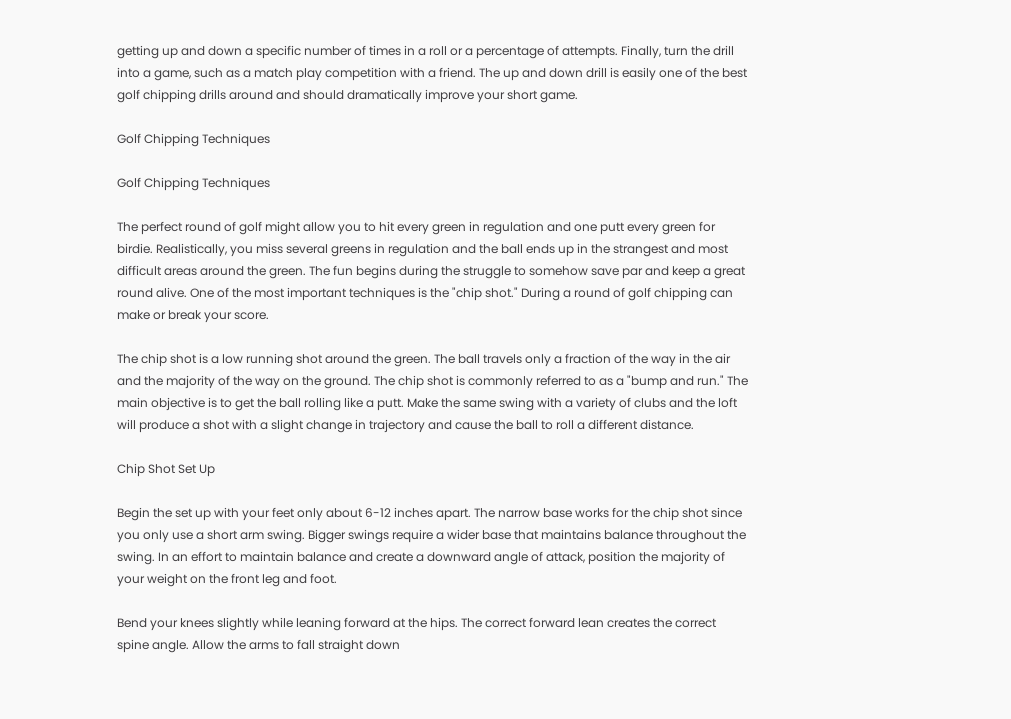getting up and down a specific number of times in a roll or a percentage of attempts. Finally, turn the drill into a game, such as a match play competition with a friend. The up and down drill is easily one of the best golf chipping drills around and should dramatically improve your short game.

Golf Chipping Techniques

Golf Chipping Techniques

The perfect round of golf might allow you to hit every green in regulation and one putt every green for birdie. Realistically, you miss several greens in regulation and the ball ends up in the strangest and most difficult areas around the green. The fun begins during the struggle to somehow save par and keep a great round alive. One of the most important techniques is the "chip shot." During a round of golf chipping can make or break your score.

The chip shot is a low running shot around the green. The ball travels only a fraction of the way in the air and the majority of the way on the ground. The chip shot is commonly referred to as a "bump and run." The main objective is to get the ball rolling like a putt. Make the same swing with a variety of clubs and the loft will produce a shot with a slight change in trajectory and cause the ball to roll a different distance.

Chip Shot Set Up

Begin the set up with your feet only about 6-12 inches apart. The narrow base works for the chip shot since you only use a short arm swing. Bigger swings require a wider base that maintains balance throughout the swing. In an effort to maintain balance and create a downward angle of attack, position the majority of your weight on the front leg and foot.

Bend your knees slightly while leaning forward at the hips. The correct forward lean creates the correct spine angle. Allow the arms to fall straight down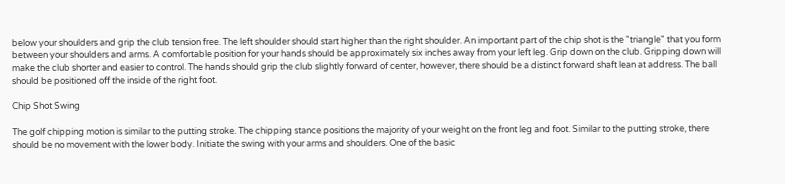below your shoulders and grip the club tension free. The left shoulder should start higher than the right shoulder. An important part of the chip shot is the "triangle" that you form between your shoulders and arms. A comfortable position for your hands should be approximately six inches away from your left leg. Grip down on the club. Gripping down will make the club shorter and easier to control. The hands should grip the club slightly forward of center, however, there should be a distinct forward shaft lean at address. The ball should be positioned off the inside of the right foot.

Chip Shot Swing

The golf chipping motion is similar to the putting stroke. The chipping stance positions the majority of your weight on the front leg and foot. Similar to the putting stroke, there should be no movement with the lower body. Initiate the swing with your arms and shoulders. One of the basic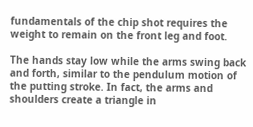fundamentals of the chip shot requires the weight to remain on the front leg and foot.

The hands stay low while the arms swing back and forth, similar to the pendulum motion of the putting stroke. In fact, the arms and shoulders create a triangle in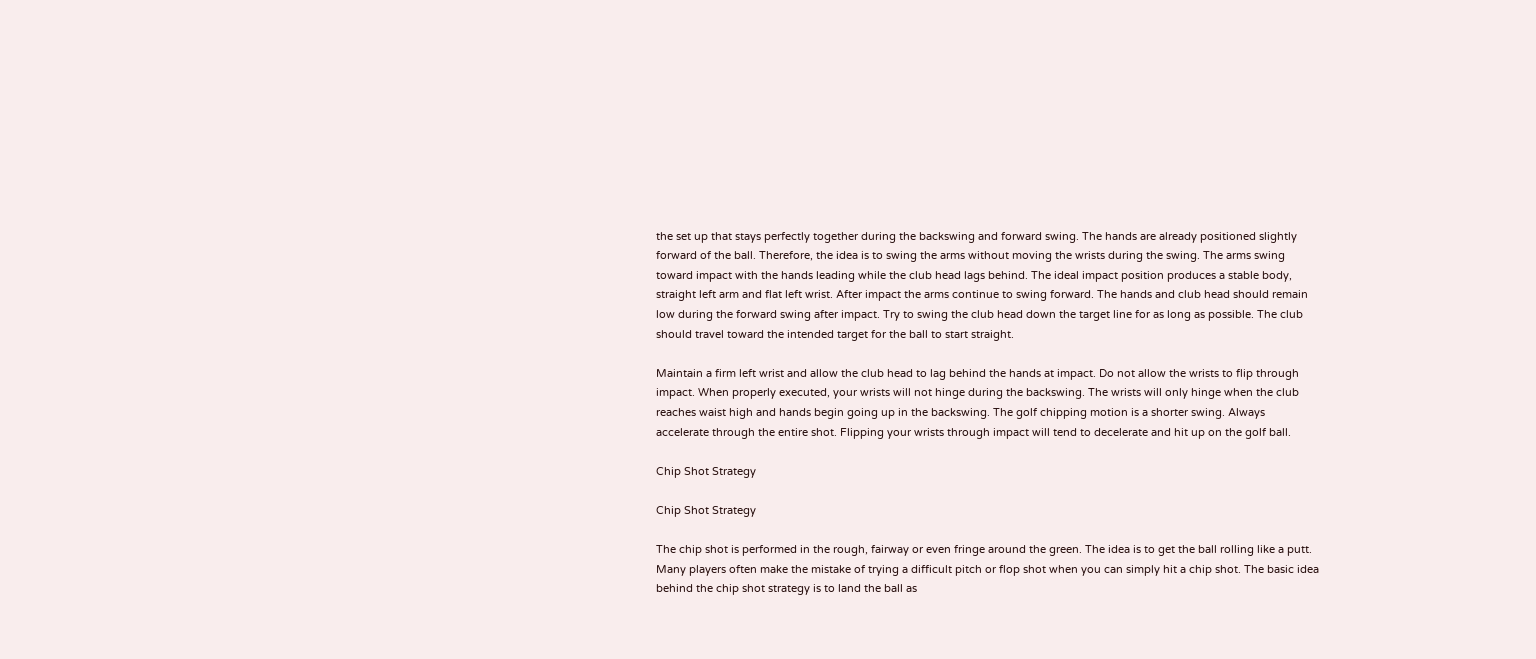the set up that stays perfectly together during the backswing and forward swing. The hands are already positioned slightly forward of the ball. Therefore, the idea is to swing the arms without moving the wrists during the swing. The arms swing toward impact with the hands leading while the club head lags behind. The ideal impact position produces a stable body, straight left arm and flat left wrist. After impact the arms continue to swing forward. The hands and club head should remain low during the forward swing after impact. Try to swing the club head down the target line for as long as possible. The club should travel toward the intended target for the ball to start straight.

Maintain a firm left wrist and allow the club head to lag behind the hands at impact. Do not allow the wrists to flip through impact. When properly executed, your wrists will not hinge during the backswing. The wrists will only hinge when the club reaches waist high and hands begin going up in the backswing. The golf chipping motion is a shorter swing. Always accelerate through the entire shot. Flipping your wrists through impact will tend to decelerate and hit up on the golf ball.

Chip Shot Strategy

Chip Shot Strategy

The chip shot is performed in the rough, fairway or even fringe around the green. The idea is to get the ball rolling like a putt. Many players often make the mistake of trying a difficult pitch or flop shot when you can simply hit a chip shot. The basic idea behind the chip shot strategy is to land the ball as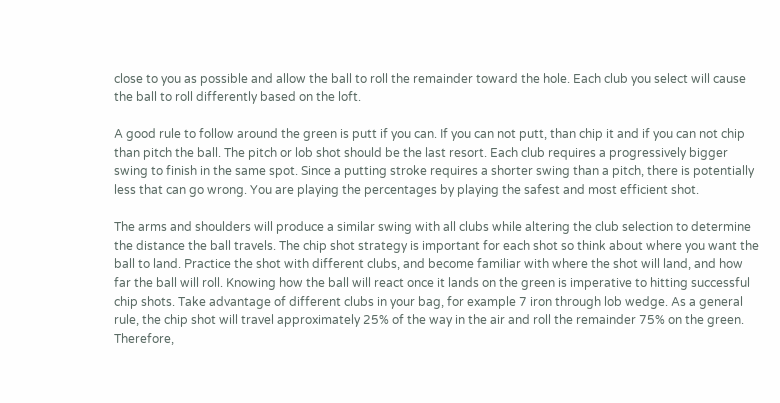close to you as possible and allow the ball to roll the remainder toward the hole. Each club you select will cause the ball to roll differently based on the loft.

A good rule to follow around the green is putt if you can. If you can not putt, than chip it and if you can not chip than pitch the ball. The pitch or lob shot should be the last resort. Each club requires a progressively bigger swing to finish in the same spot. Since a putting stroke requires a shorter swing than a pitch, there is potentially less that can go wrong. You are playing the percentages by playing the safest and most efficient shot.

The arms and shoulders will produce a similar swing with all clubs while altering the club selection to determine the distance the ball travels. The chip shot strategy is important for each shot so think about where you want the ball to land. Practice the shot with different clubs, and become familiar with where the shot will land, and how far the ball will roll. Knowing how the ball will react once it lands on the green is imperative to hitting successful chip shots. Take advantage of different clubs in your bag, for example 7 iron through lob wedge. As a general rule, the chip shot will travel approximately 25% of the way in the air and roll the remainder 75% on the green. Therefore,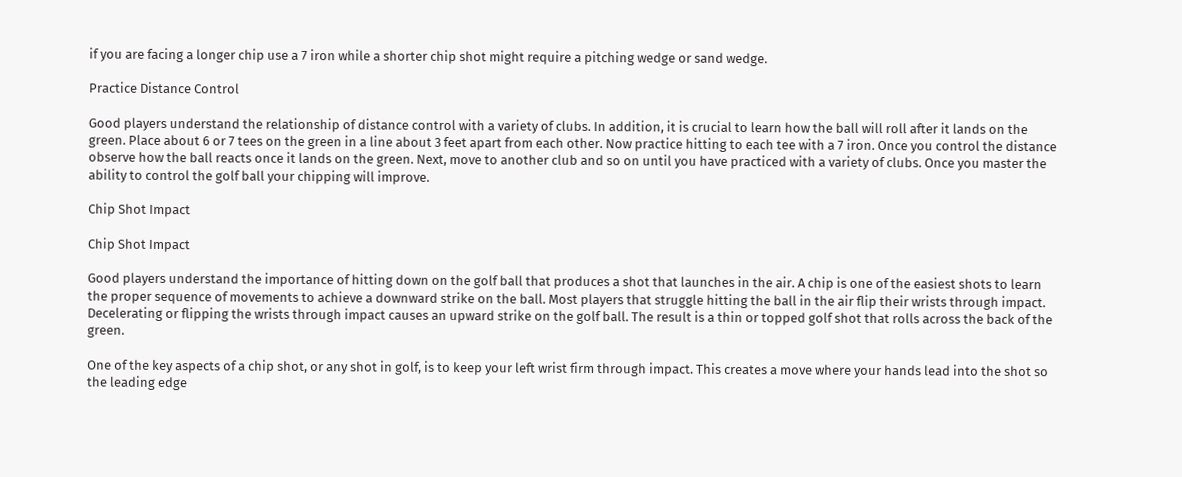if you are facing a longer chip use a 7 iron while a shorter chip shot might require a pitching wedge or sand wedge.

Practice Distance Control

Good players understand the relationship of distance control with a variety of clubs. In addition, it is crucial to learn how the ball will roll after it lands on the green. Place about 6 or 7 tees on the green in a line about 3 feet apart from each other. Now practice hitting to each tee with a 7 iron. Once you control the distance observe how the ball reacts once it lands on the green. Next, move to another club and so on until you have practiced with a variety of clubs. Once you master the ability to control the golf ball your chipping will improve.

Chip Shot Impact

Chip Shot Impact

Good players understand the importance of hitting down on the golf ball that produces a shot that launches in the air. A chip is one of the easiest shots to learn the proper sequence of movements to achieve a downward strike on the ball. Most players that struggle hitting the ball in the air flip their wrists through impact. Decelerating or flipping the wrists through impact causes an upward strike on the golf ball. The result is a thin or topped golf shot that rolls across the back of the green.

One of the key aspects of a chip shot, or any shot in golf, is to keep your left wrist firm through impact. This creates a move where your hands lead into the shot so the leading edge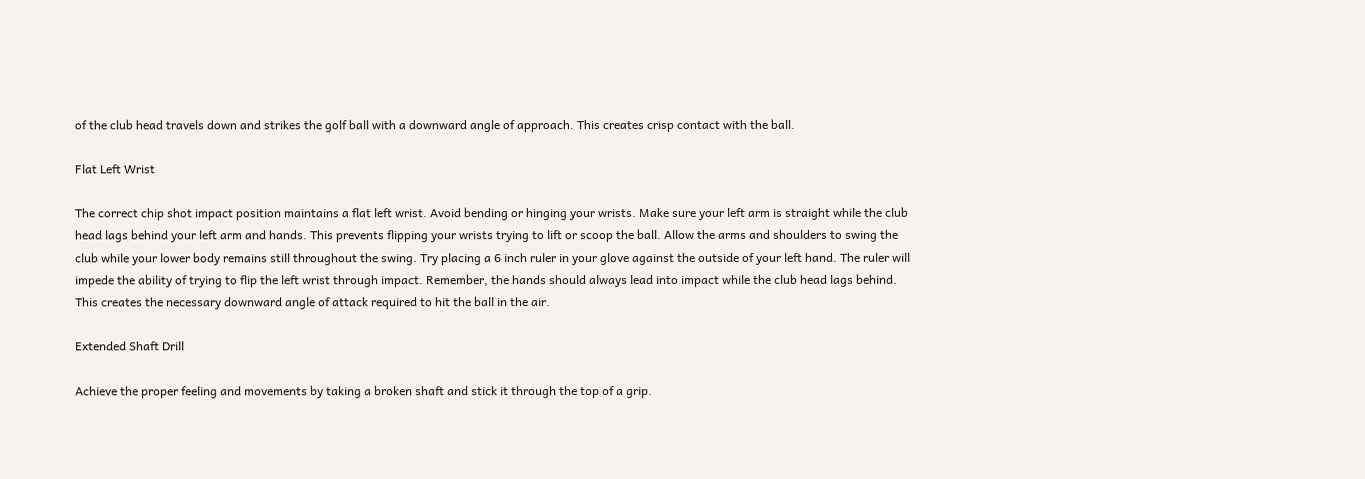of the club head travels down and strikes the golf ball with a downward angle of approach. This creates crisp contact with the ball.

Flat Left Wrist

The correct chip shot impact position maintains a flat left wrist. Avoid bending or hinging your wrists. Make sure your left arm is straight while the club head lags behind your left arm and hands. This prevents flipping your wrists trying to lift or scoop the ball. Allow the arms and shoulders to swing the club while your lower body remains still throughout the swing. Try placing a 6 inch ruler in your glove against the outside of your left hand. The ruler will impede the ability of trying to flip the left wrist through impact. Remember, the hands should always lead into impact while the club head lags behind. This creates the necessary downward angle of attack required to hit the ball in the air.

Extended Shaft Drill

Achieve the proper feeling and movements by taking a broken shaft and stick it through the top of a grip.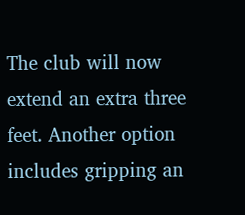The club will now extend an extra three feet. Another option includes gripping an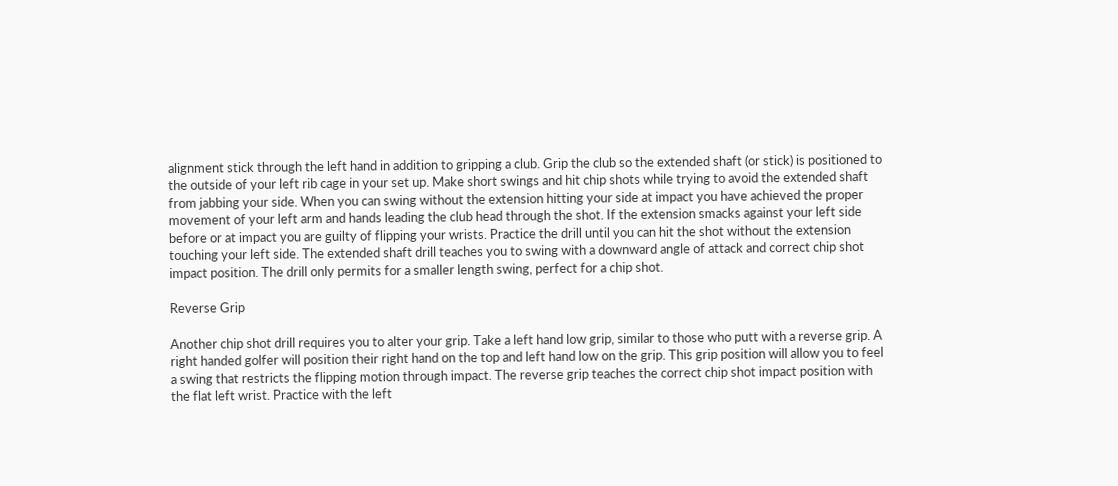alignment stick through the left hand in addition to gripping a club. Grip the club so the extended shaft (or stick) is positioned to the outside of your left rib cage in your set up. Make short swings and hit chip shots while trying to avoid the extended shaft from jabbing your side. When you can swing without the extension hitting your side at impact you have achieved the proper movement of your left arm and hands leading the club head through the shot. If the extension smacks against your left side before or at impact you are guilty of flipping your wrists. Practice the drill until you can hit the shot without the extension touching your left side. The extended shaft drill teaches you to swing with a downward angle of attack and correct chip shot impact position. The drill only permits for a smaller length swing, perfect for a chip shot.

Reverse Grip

Another chip shot drill requires you to alter your grip. Take a left hand low grip, similar to those who putt with a reverse grip. A right handed golfer will position their right hand on the top and left hand low on the grip. This grip position will allow you to feel a swing that restricts the flipping motion through impact. The reverse grip teaches the correct chip shot impact position with the flat left wrist. Practice with the left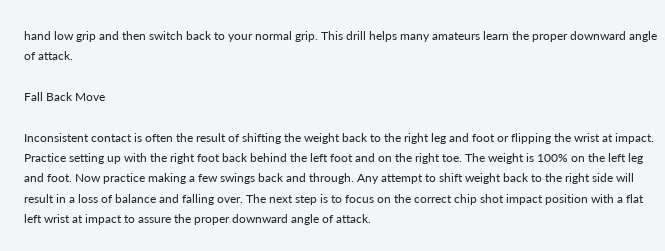hand low grip and then switch back to your normal grip. This drill helps many amateurs learn the proper downward angle of attack.

Fall Back Move

Inconsistent contact is often the result of shifting the weight back to the right leg and foot or flipping the wrist at impact. Practice setting up with the right foot back behind the left foot and on the right toe. The weight is 100% on the left leg and foot. Now practice making a few swings back and through. Any attempt to shift weight back to the right side will result in a loss of balance and falling over. The next step is to focus on the correct chip shot impact position with a flat left wrist at impact to assure the proper downward angle of attack.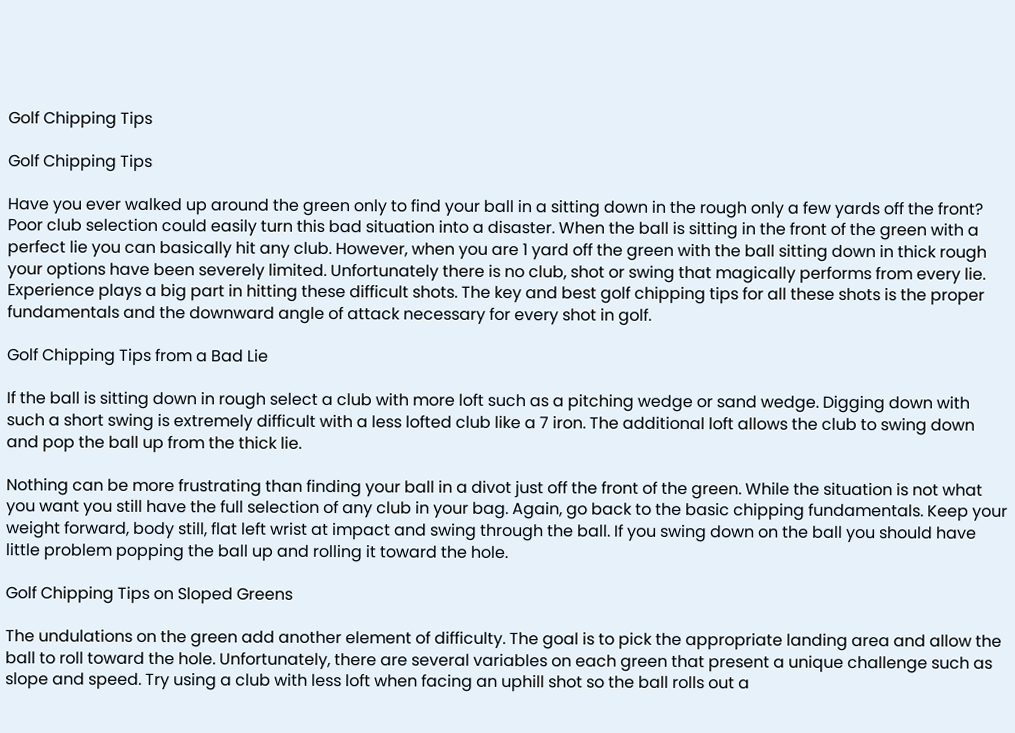Golf Chipping Tips

Golf Chipping Tips

Have you ever walked up around the green only to find your ball in a sitting down in the rough only a few yards off the front? Poor club selection could easily turn this bad situation into a disaster. When the ball is sitting in the front of the green with a perfect lie you can basically hit any club. However, when you are 1 yard off the green with the ball sitting down in thick rough your options have been severely limited. Unfortunately there is no club, shot or swing that magically performs from every lie. Experience plays a big part in hitting these difficult shots. The key and best golf chipping tips for all these shots is the proper fundamentals and the downward angle of attack necessary for every shot in golf.

Golf Chipping Tips from a Bad Lie

If the ball is sitting down in rough select a club with more loft such as a pitching wedge or sand wedge. Digging down with such a short swing is extremely difficult with a less lofted club like a 7 iron. The additional loft allows the club to swing down and pop the ball up from the thick lie.

Nothing can be more frustrating than finding your ball in a divot just off the front of the green. While the situation is not what you want you still have the full selection of any club in your bag. Again, go back to the basic chipping fundamentals. Keep your weight forward, body still, flat left wrist at impact and swing through the ball. If you swing down on the ball you should have little problem popping the ball up and rolling it toward the hole.

Golf Chipping Tips on Sloped Greens

The undulations on the green add another element of difficulty. The goal is to pick the appropriate landing area and allow the ball to roll toward the hole. Unfortunately, there are several variables on each green that present a unique challenge such as slope and speed. Try using a club with less loft when facing an uphill shot so the ball rolls out a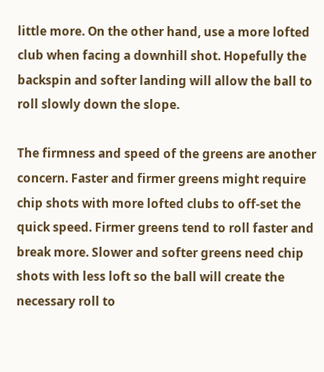little more. On the other hand, use a more lofted club when facing a downhill shot. Hopefully the backspin and softer landing will allow the ball to roll slowly down the slope.

The firmness and speed of the greens are another concern. Faster and firmer greens might require chip shots with more lofted clubs to off-set the quick speed. Firmer greens tend to roll faster and break more. Slower and softer greens need chip shots with less loft so the ball will create the necessary roll to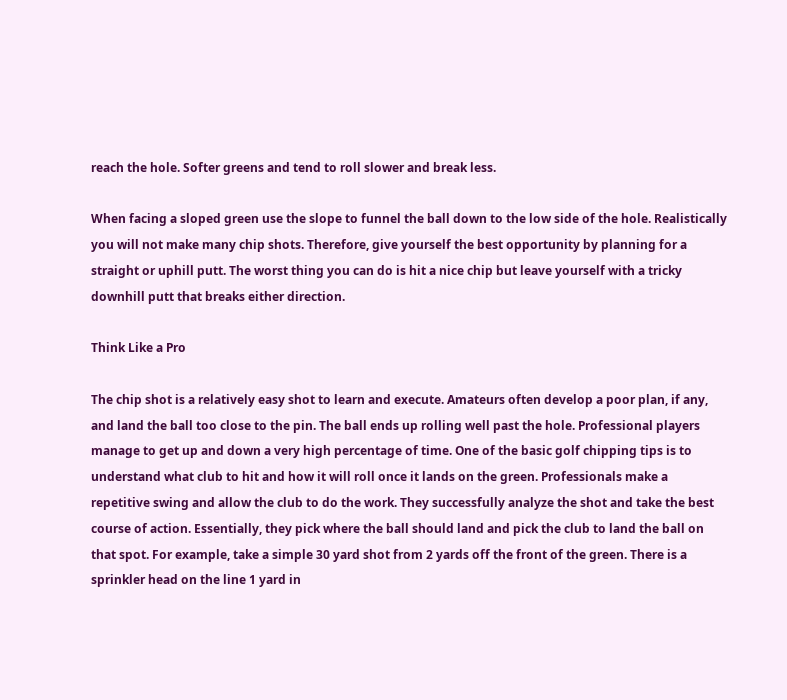reach the hole. Softer greens and tend to roll slower and break less.

When facing a sloped green use the slope to funnel the ball down to the low side of the hole. Realistically you will not make many chip shots. Therefore, give yourself the best opportunity by planning for a straight or uphill putt. The worst thing you can do is hit a nice chip but leave yourself with a tricky downhill putt that breaks either direction.

Think Like a Pro

The chip shot is a relatively easy shot to learn and execute. Amateurs often develop a poor plan, if any, and land the ball too close to the pin. The ball ends up rolling well past the hole. Professional players manage to get up and down a very high percentage of time. One of the basic golf chipping tips is to understand what club to hit and how it will roll once it lands on the green. Professionals make a repetitive swing and allow the club to do the work. They successfully analyze the shot and take the best course of action. Essentially, they pick where the ball should land and pick the club to land the ball on that spot. For example, take a simple 30 yard shot from 2 yards off the front of the green. There is a sprinkler head on the line 1 yard in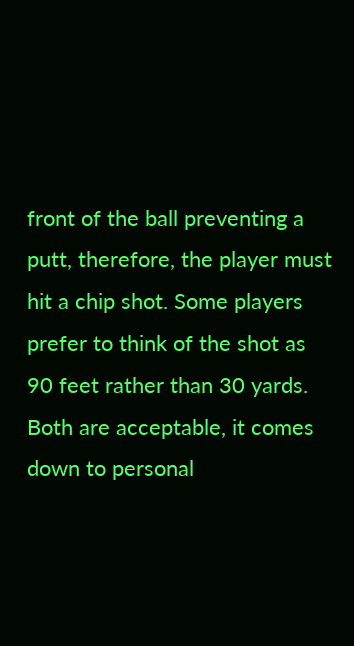front of the ball preventing a putt, therefore, the player must hit a chip shot. Some players prefer to think of the shot as 90 feet rather than 30 yards. Both are acceptable, it comes down to personal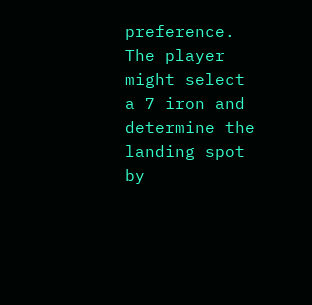preference. The player might select a 7 iron and determine the landing spot by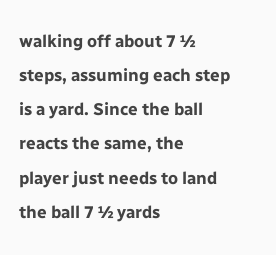walking off about 7 ½ steps, assuming each step is a yard. Since the ball reacts the same, the player just needs to land the ball 7 ½ yards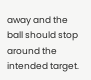away and the ball should stop around the intended target.